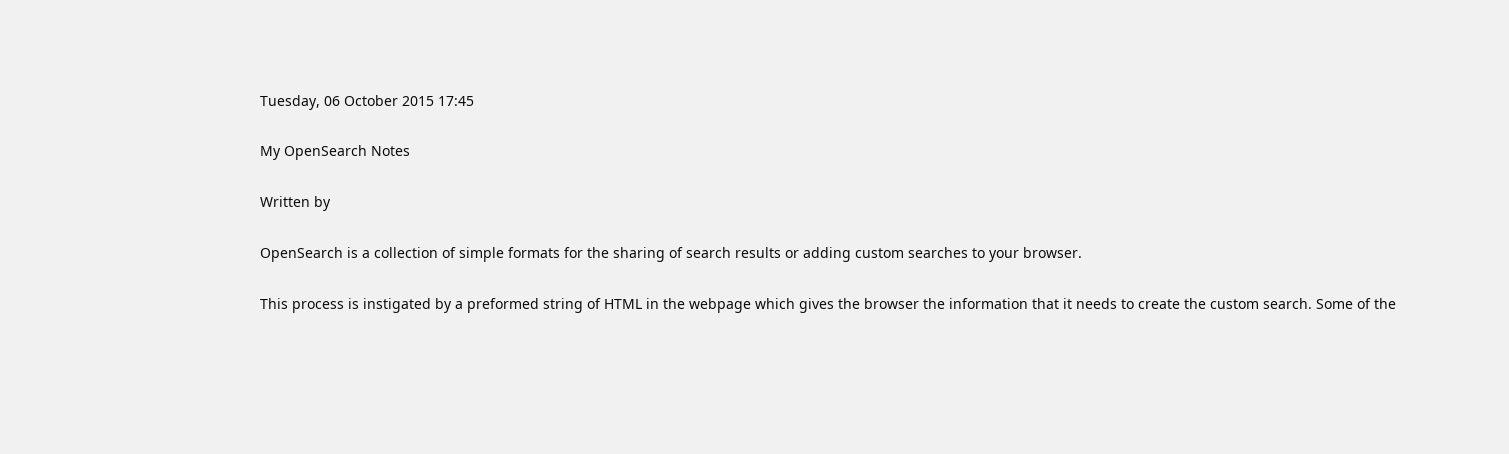Tuesday, 06 October 2015 17:45

My OpenSearch Notes

Written by

OpenSearch is a collection of simple formats for the sharing of search results or adding custom searches to your browser.

This process is instigated by a preformed string of HTML in the webpage which gives the browser the information that it needs to create the custom search. Some of the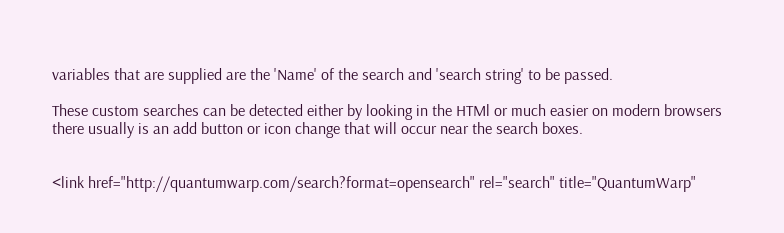variables that are supplied are the 'Name' of the search and 'search string' to be passed.

These custom searches can be detected either by looking in the HTMl or much easier on modern browsers there usually is an add button or icon change that will occur near the search boxes.


<link href="http://quantumwarp.com/search?format=opensearch" rel="search" title="QuantumWarp"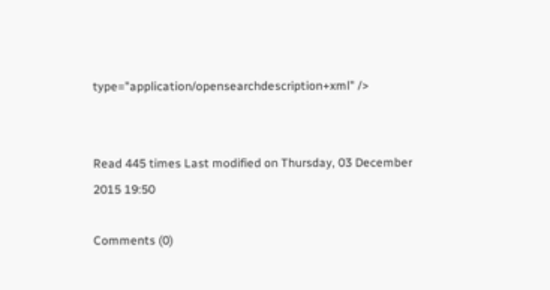type="application/opensearchdescription+xml" />


Read 445 times Last modified on Thursday, 03 December 2015 19:50

Comments (0)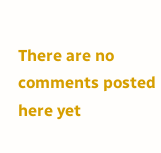There are no comments posted here yet